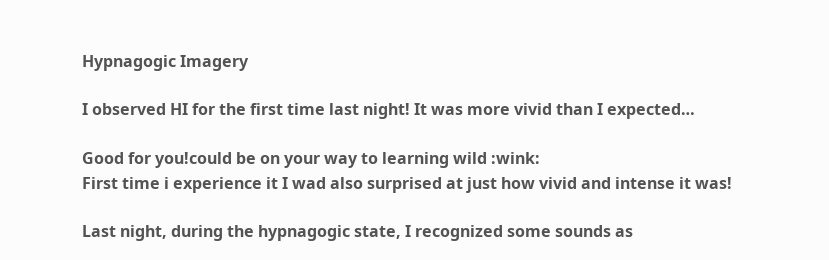Hypnagogic Imagery

I observed HI for the first time last night! It was more vivid than I expected…

Good for you!could be on your way to learning wild :wink:
First time i experience it I wad also surprised at just how vivid and intense it was!

Last night, during the hypnagogic state, I recognized some sounds as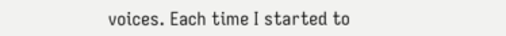voices. Each time I started to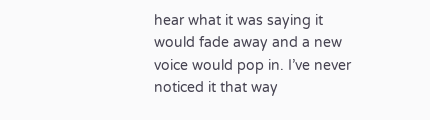hear what it was saying it would fade away and a new voice would pop in. I’ve never noticed it that way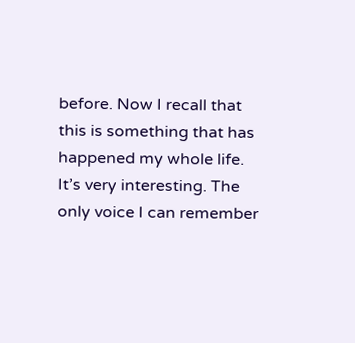before. Now I recall that this is something that has happened my whole life. It’s very interesting. The only voice I can remember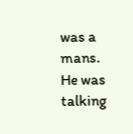was a mans. He was talking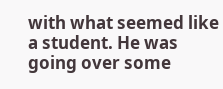with what seemed like a student. He was going over some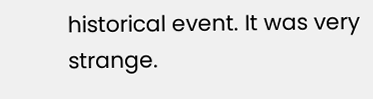historical event. It was very strange.